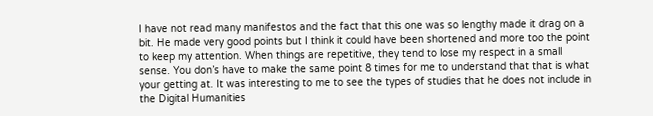I have not read many manifestos and the fact that this one was so lengthy made it drag on a bit. He made very good points but I think it could have been shortened and more too the point to keep my attention. When things are repetitive, they tend to lose my respect in a small sense. You don’s have to make the same point 8 times for me to understand that that is what your getting at. It was interesting to me to see the types of studies that he does not include in the Digital Humanities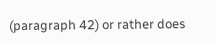(paragraph 42) or rather does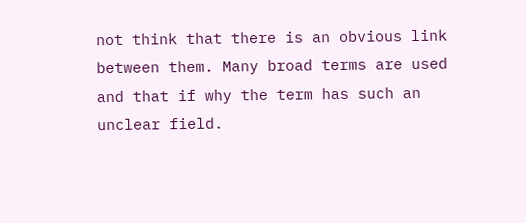not think that there is an obvious link between them. Many broad terms are used and that if why the term has such an unclear field.